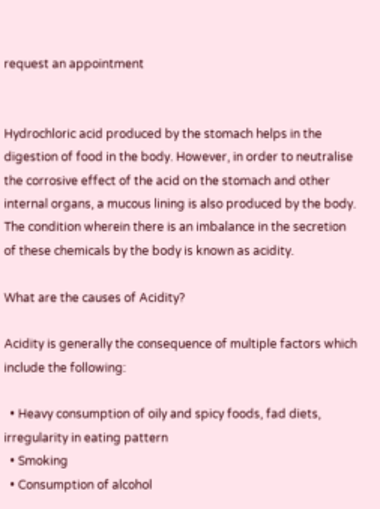request an appointment


Hydrochloric acid produced by the stomach helps in the digestion of food in the body. However, in order to neutralise the corrosive effect of the acid on the stomach and other internal organs, a mucous lining is also produced by the body. The condition wherein there is an imbalance in the secretion of these chemicals by the body is known as acidity.

What are the causes of Acidity?

Acidity is generally the consequence of multiple factors which include the following:

  • Heavy consumption of oily and spicy foods, fad diets, irregularity in eating pattern
  • Smoking
  • Consumption of alcohol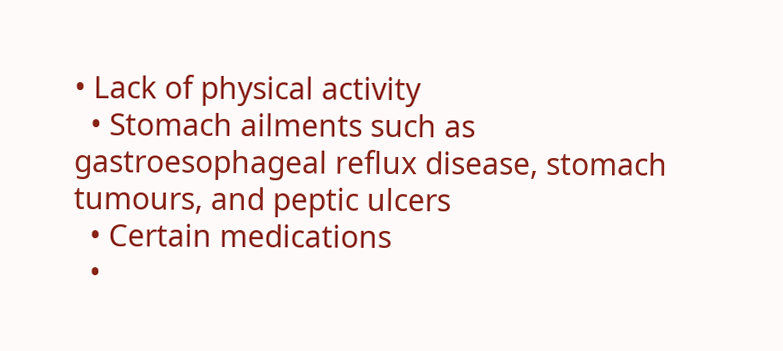• Lack of physical activity
  • Stomach ailments such as gastroesophageal reflux disease, stomach tumours, and peptic ulcers
  • Certain medications
  •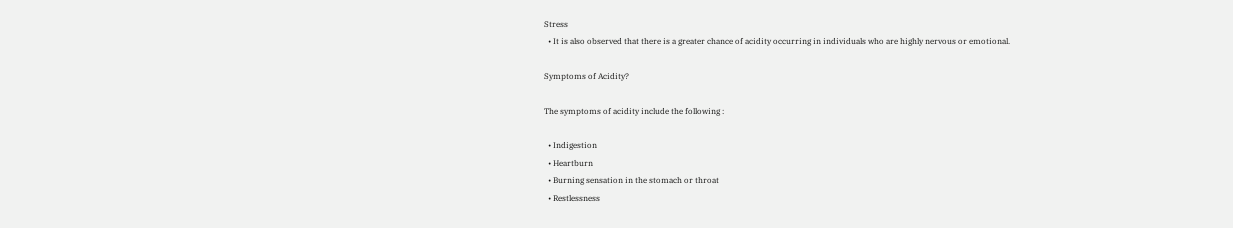Stress
  • It is also observed that there is a greater chance of acidity occurring in individuals who are highly nervous or emotional.

Symptoms of Acidity?

The symptoms of acidity include the following :

  • Indigestion
  • Heartburn
  • Burning sensation in the stomach or throat
  • Restlessness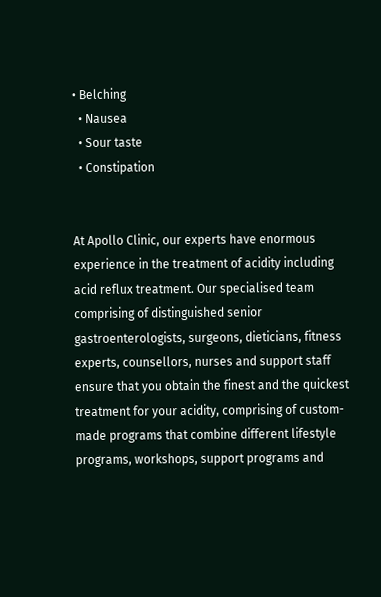• Belching
  • Nausea
  • Sour taste
  • Constipation


At Apollo Clinic, our experts have enormous experience in the treatment of acidity including acid reflux treatment. Our specialised team comprising of distinguished senior gastroenterologists, surgeons, dieticians, fitness experts, counsellors, nurses and support staff ensure that you obtain the finest and the quickest treatment for your acidity, comprising of custom-made programs that combine different lifestyle programs, workshops, support programs and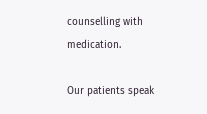counselling with medication.

Our patients speak